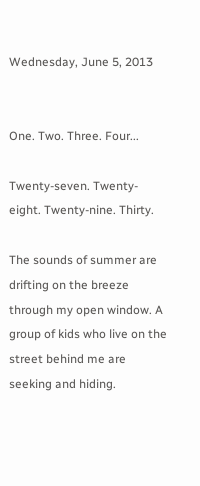Wednesday, June 5, 2013


One. Two. Three. Four...

Twenty-seven. Twenty-eight. Twenty-nine. Thirty.

The sounds of summer are drifting on the breeze through my open window. A group of kids who live on the street behind me are seeking and hiding.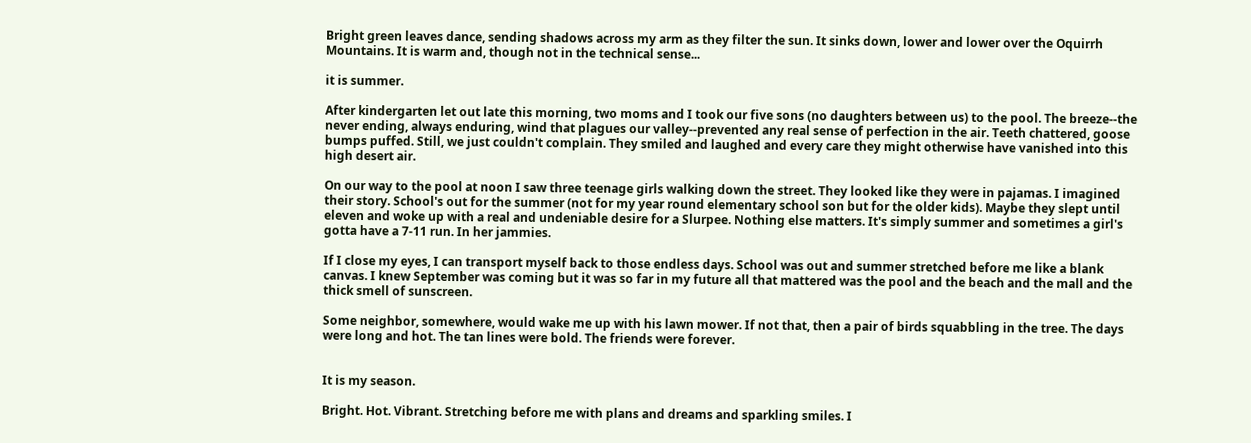Bright green leaves dance, sending shadows across my arm as they filter the sun. It sinks down, lower and lower over the Oquirrh Mountains. It is warm and, though not in the technical sense...

it is summer.

After kindergarten let out late this morning, two moms and I took our five sons (no daughters between us) to the pool. The breeze--the never ending, always enduring, wind that plagues our valley--prevented any real sense of perfection in the air. Teeth chattered, goose bumps puffed. Still, we just couldn't complain. They smiled and laughed and every care they might otherwise have vanished into this high desert air.

On our way to the pool at noon I saw three teenage girls walking down the street. They looked like they were in pajamas. I imagined their story. School's out for the summer (not for my year round elementary school son but for the older kids). Maybe they slept until eleven and woke up with a real and undeniable desire for a Slurpee. Nothing else matters. It's simply summer and sometimes a girl's gotta have a 7-11 run. In her jammies.

If I close my eyes, I can transport myself back to those endless days. School was out and summer stretched before me like a blank canvas. I knew September was coming but it was so far in my future all that mattered was the pool and the beach and the mall and the thick smell of sunscreen.

Some neighbor, somewhere, would wake me up with his lawn mower. If not that, then a pair of birds squabbling in the tree. The days were long and hot. The tan lines were bold. The friends were forever.


It is my season.

Bright. Hot. Vibrant. Stretching before me with plans and dreams and sparkling smiles. I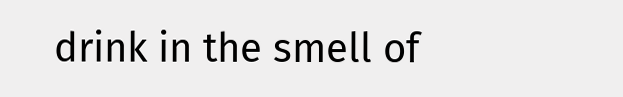drink in the smell of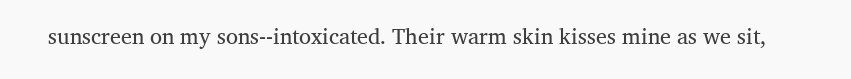sunscreen on my sons--intoxicated. Their warm skin kisses mine as we sit,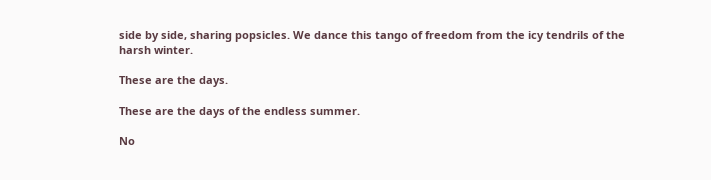side by side, sharing popsicles. We dance this tango of freedom from the icy tendrils of the harsh winter.

These are the days.

These are the days of the endless summer.

No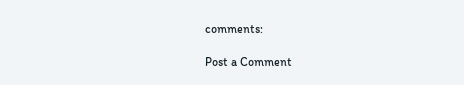comments:

Post a Comment